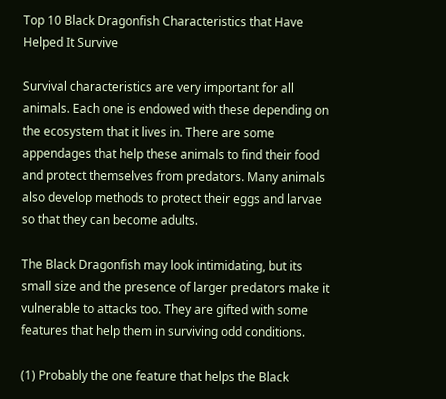Top 10 Black Dragonfish Characteristics that Have Helped It Survive

Survival characteristics are very important for all animals. Each one is endowed with these depending on the ecosystem that it lives in. There are some appendages that help these animals to find their food and protect themselves from predators. Many animals also develop methods to protect their eggs and larvae so that they can become adults.

The Black Dragonfish may look intimidating, but its small size and the presence of larger predators make it vulnerable to attacks too. They are gifted with some features that help them in surviving odd conditions.

(1) Probably the one feature that helps the Black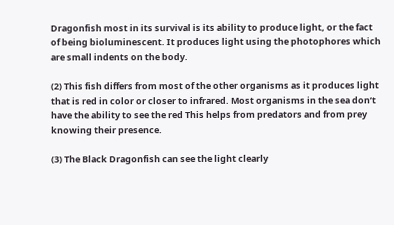Dragonfish most in its survival is its ability to produce light, or the fact of being bioluminescent. It produces light using the photophores which are small indents on the body.

(2) This fish differs from most of the other organisms as it produces light that is red in color or closer to infrared. Most organisms in the sea don’t have the ability to see the red This helps from predators and from prey knowing their presence.

(3) The Black Dragonfish can see the light clearly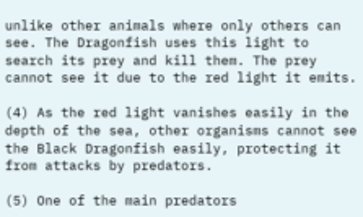unlike other animals where only others can see. The Dragonfish uses this light to search its prey and kill them. The prey cannot see it due to the red light it emits.

(4) As the red light vanishes easily in the depth of the sea, other organisms cannot see the Black Dragonfish easily, protecting it from attacks by predators.

(5) One of the main predators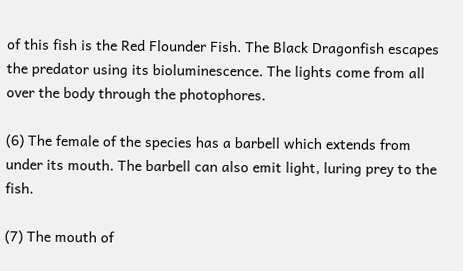of this fish is the Red Flounder Fish. The Black Dragonfish escapes the predator using its bioluminescence. The lights come from all over the body through the photophores.

(6) The female of the species has a barbell which extends from under its mouth. The barbell can also emit light, luring prey to the fish.

(7) The mouth of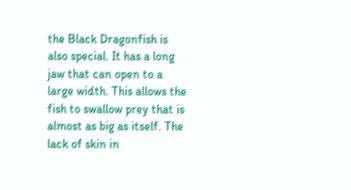the Black Dragonfish is also special. It has a long jaw that can open to a large width. This allows the fish to swallow prey that is almost as big as itself. The lack of skin in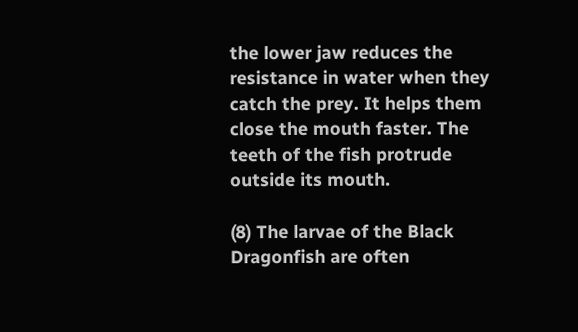the lower jaw reduces the resistance in water when they catch the prey. It helps them close the mouth faster. The teeth of the fish protrude outside its mouth.

(8) The larvae of the Black Dragonfish are often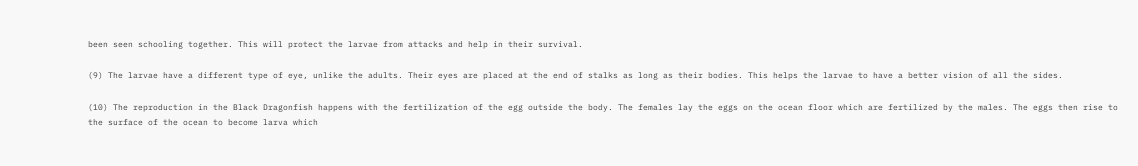been seen schooling together. This will protect the larvae from attacks and help in their survival.

(9) The larvae have a different type of eye, unlike the adults. Their eyes are placed at the end of stalks as long as their bodies. This helps the larvae to have a better vision of all the sides.

(10) The reproduction in the Black Dragonfish happens with the fertilization of the egg outside the body. The females lay the eggs on the ocean floor which are fertilized by the males. The eggs then rise to the surface of the ocean to become larva which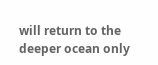will return to the deeper ocean only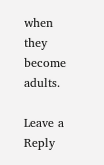when they become adults.

Leave a Reply